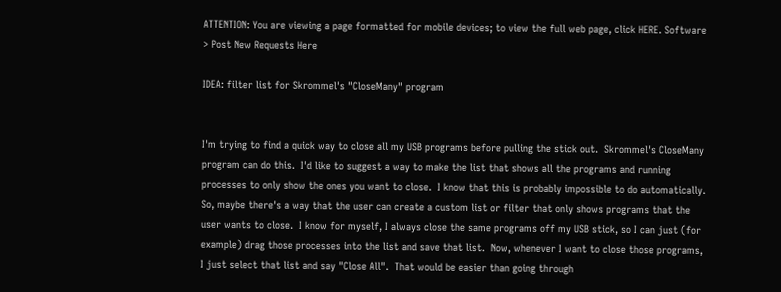ATTENTION: You are viewing a page formatted for mobile devices; to view the full web page, click HERE. Software > Post New Requests Here

IDEA: filter list for Skrommel's "CloseMany" program


I'm trying to find a quick way to close all my USB programs before pulling the stick out.  Skrommel's CloseMany program can do this.  I'd like to suggest a way to make the list that shows all the programs and running processes to only show the ones you want to close.  I know that this is probably impossible to do automatically.  So, maybe there's a way that the user can create a custom list or filter that only shows programs that the user wants to close.  I know for myself, I always close the same programs off my USB stick, so I can just (for example) drag those processes into the list and save that list.  Now, whenever I want to close those programs, I just select that list and say "Close All".  That would be easier than going through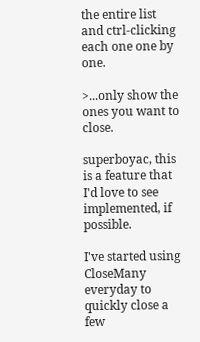the entire list and ctrl-clicking each one one by one.

>...only show the ones you want to close.

superboyac, this is a feature that I'd love to see implemented, if possible.

I've started using CloseMany everyday to quickly close a few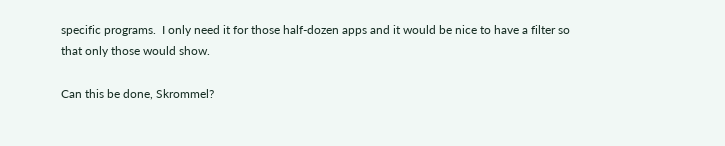specific programs.  I only need it for those half-dozen apps and it would be nice to have a filter so that only those would show.

Can this be done, Skrommel?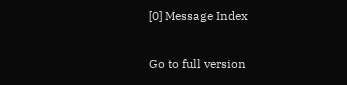[0] Message Index

Go to full version